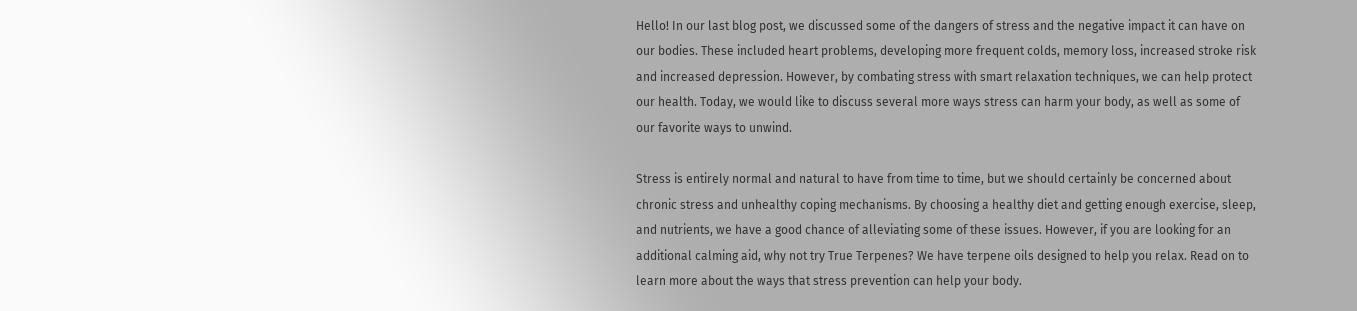Hello! In our last blog post, we discussed some of the dangers of stress and the negative impact it can have on our bodies. These included heart problems, developing more frequent colds, memory loss, increased stroke risk and increased depression. However, by combating stress with smart relaxation techniques, we can help protect our health. Today, we would like to discuss several more ways stress can harm your body, as well as some of our favorite ways to unwind.

Stress is entirely normal and natural to have from time to time, but we should certainly be concerned about chronic stress and unhealthy coping mechanisms. By choosing a healthy diet and getting enough exercise, sleep, and nutrients, we have a good chance of alleviating some of these issues. However, if you are looking for an additional calming aid, why not try True Terpenes? We have terpene oils designed to help you relax. Read on to learn more about the ways that stress prevention can help your body.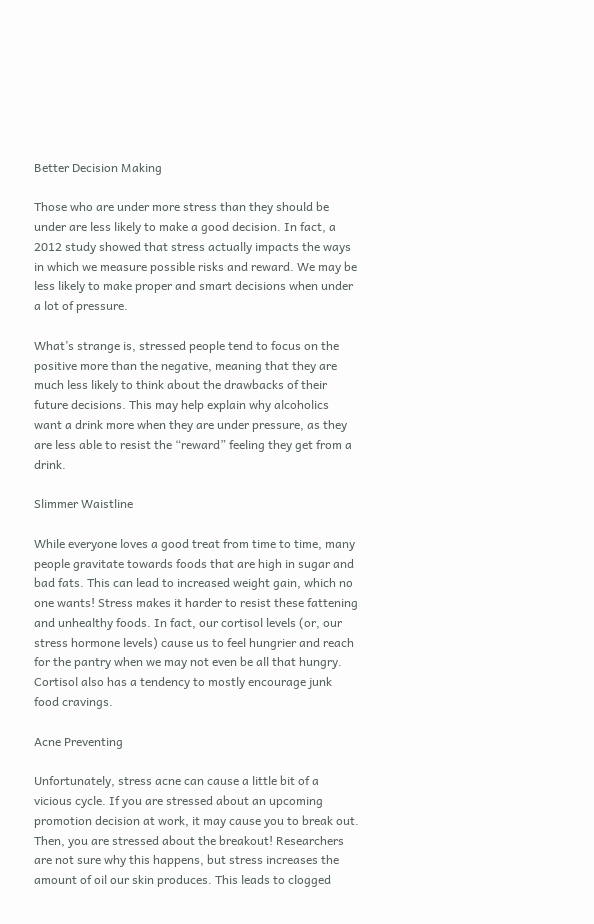Better Decision Making

Those who are under more stress than they should be under are less likely to make a good decision. In fact, a 2012 study showed that stress actually impacts the ways in which we measure possible risks and reward. We may be less likely to make proper and smart decisions when under a lot of pressure.

What’s strange is, stressed people tend to focus on the positive more than the negative, meaning that they are much less likely to think about the drawbacks of their future decisions. This may help explain why alcoholics want a drink more when they are under pressure, as they are less able to resist the “reward” feeling they get from a drink.

Slimmer Waistline

While everyone loves a good treat from time to time, many people gravitate towards foods that are high in sugar and bad fats. This can lead to increased weight gain, which no one wants! Stress makes it harder to resist these fattening and unhealthy foods. In fact, our cortisol levels (or, our stress hormone levels) cause us to feel hungrier and reach for the pantry when we may not even be all that hungry. Cortisol also has a tendency to mostly encourage junk food cravings.

Acne Preventing

Unfortunately, stress acne can cause a little bit of a vicious cycle. If you are stressed about an upcoming promotion decision at work, it may cause you to break out. Then, you are stressed about the breakout! Researchers are not sure why this happens, but stress increases the amount of oil our skin produces. This leads to clogged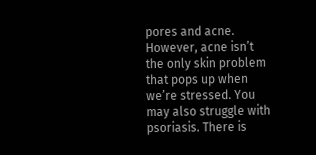pores and acne. However, acne isn’t the only skin problem that pops up when we’re stressed. You may also struggle with psoriasis. There is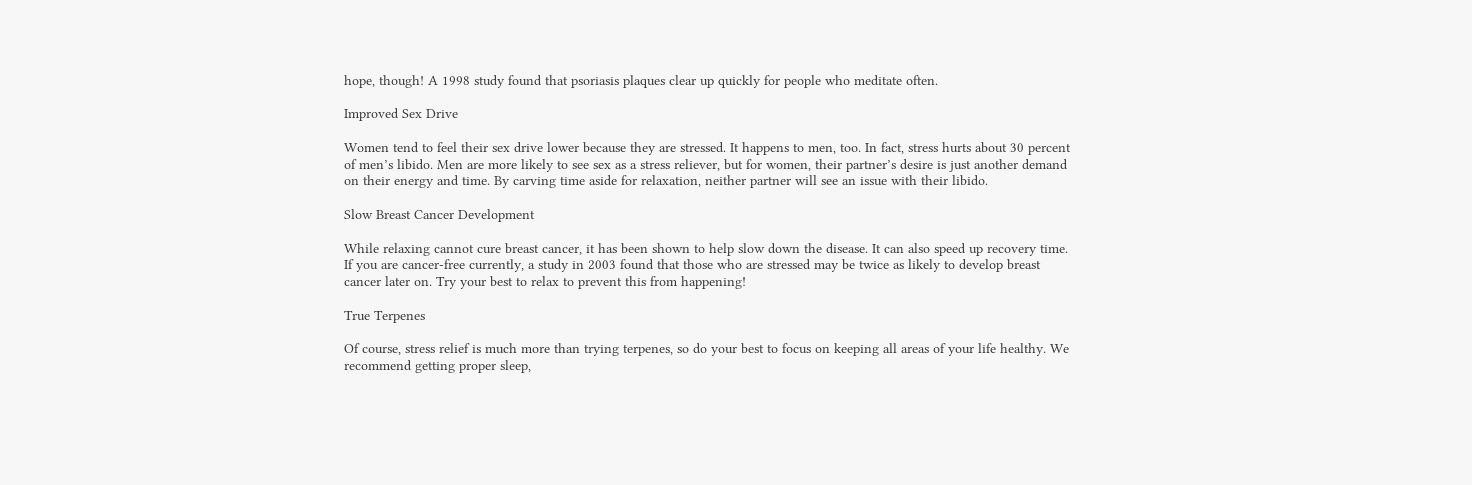hope, though! A 1998 study found that psoriasis plaques clear up quickly for people who meditate often.

Improved Sex Drive

Women tend to feel their sex drive lower because they are stressed. It happens to men, too. In fact, stress hurts about 30 percent of men’s libido. Men are more likely to see sex as a stress reliever, but for women, their partner’s desire is just another demand on their energy and time. By carving time aside for relaxation, neither partner will see an issue with their libido.

Slow Breast Cancer Development

While relaxing cannot cure breast cancer, it has been shown to help slow down the disease. It can also speed up recovery time. If you are cancer-free currently, a study in 2003 found that those who are stressed may be twice as likely to develop breast cancer later on. Try your best to relax to prevent this from happening!

True Terpenes

Of course, stress relief is much more than trying terpenes, so do your best to focus on keeping all areas of your life healthy. We recommend getting proper sleep,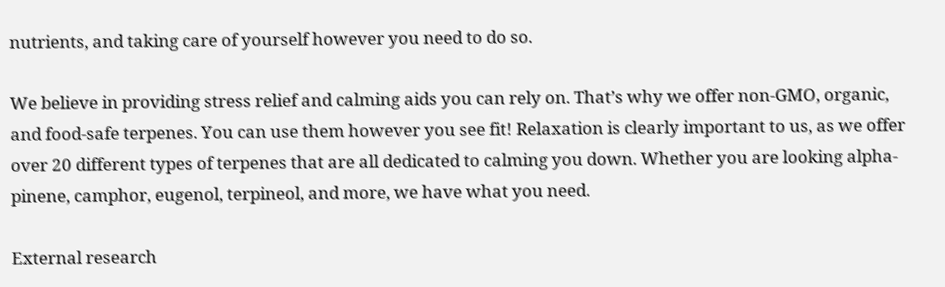nutrients, and taking care of yourself however you need to do so.

We believe in providing stress relief and calming aids you can rely on. That’s why we offer non-GMO, organic, and food-safe terpenes. You can use them however you see fit! Relaxation is clearly important to us, as we offer over 20 different types of terpenes that are all dedicated to calming you down. Whether you are looking alpha-pinene, camphor, eugenol, terpineol, and more, we have what you need.

External research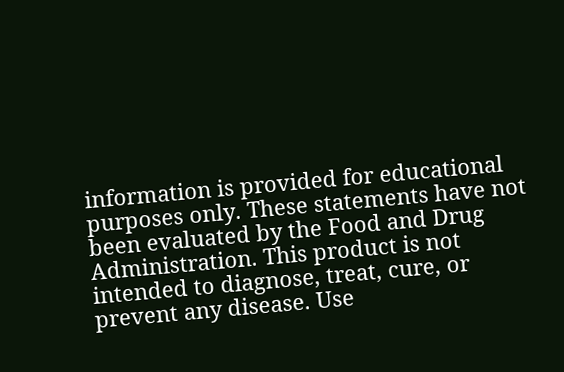information is provided for educational purposes only. These statements have not been evaluated by the Food and Drug Administration. This product is not intended to diagnose, treat, cure, or prevent any disease. Use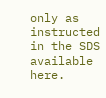only as instructed in the SDS available here.